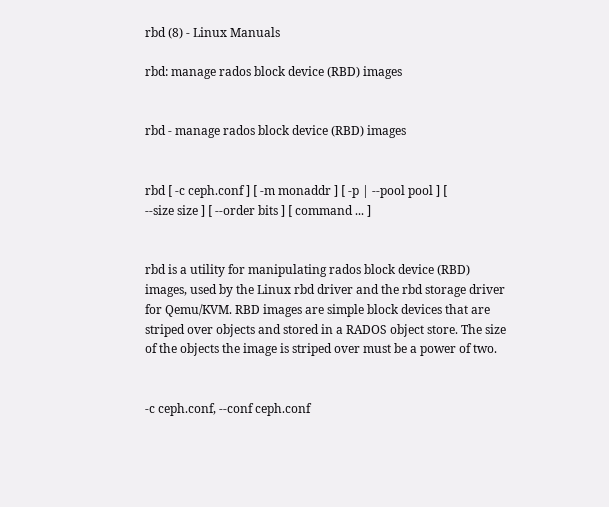rbd (8) - Linux Manuals

rbd: manage rados block device (RBD) images


rbd - manage rados block device (RBD) images


rbd [ -c ceph.conf ] [ -m monaddr ] [ -p | --pool pool ] [
--size size ] [ --order bits ] [ command ... ]


rbd is a utility for manipulating rados block device (RBD) images, used by the Linux rbd driver and the rbd storage driver for Qemu/KVM. RBD images are simple block devices that are striped over objects and stored in a RADOS object store. The size of the objects the image is striped over must be a power of two.


-c ceph.conf, --conf ceph.conf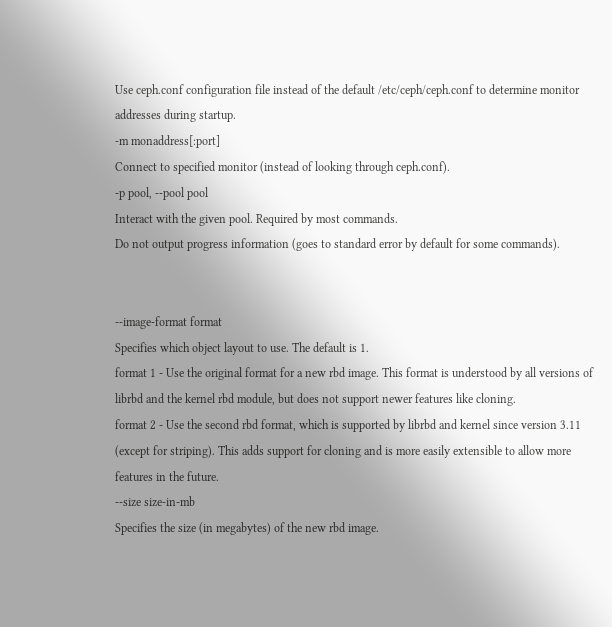Use ceph.conf configuration file instead of the default /etc/ceph/ceph.conf to determine monitor addresses during startup.
-m monaddress[:port]
Connect to specified monitor (instead of looking through ceph.conf).
-p pool, --pool pool
Interact with the given pool. Required by most commands.
Do not output progress information (goes to standard error by default for some commands).


--image-format format
Specifies which object layout to use. The default is 1.
format 1 - Use the original format for a new rbd image. This format is understood by all versions of librbd and the kernel rbd module, but does not support newer features like cloning.
format 2 - Use the second rbd format, which is supported by librbd and kernel since version 3.11 (except for striping). This adds support for cloning and is more easily extensible to allow more features in the future.
--size size-in-mb
Specifies the size (in megabytes) of the new rbd image.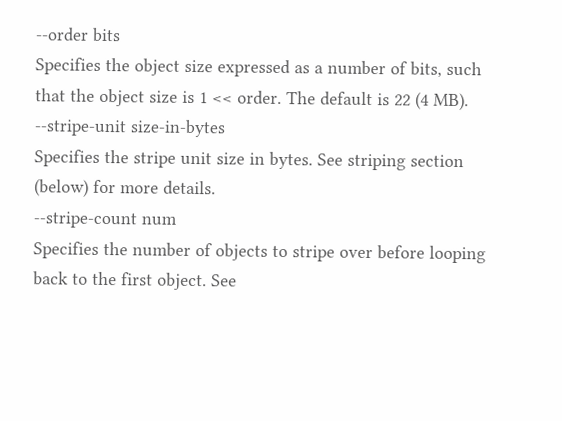--order bits
Specifies the object size expressed as a number of bits, such that the object size is 1 << order. The default is 22 (4 MB).
--stripe-unit size-in-bytes
Specifies the stripe unit size in bytes. See striping section (below) for more details.
--stripe-count num
Specifies the number of objects to stripe over before looping back to the first object. See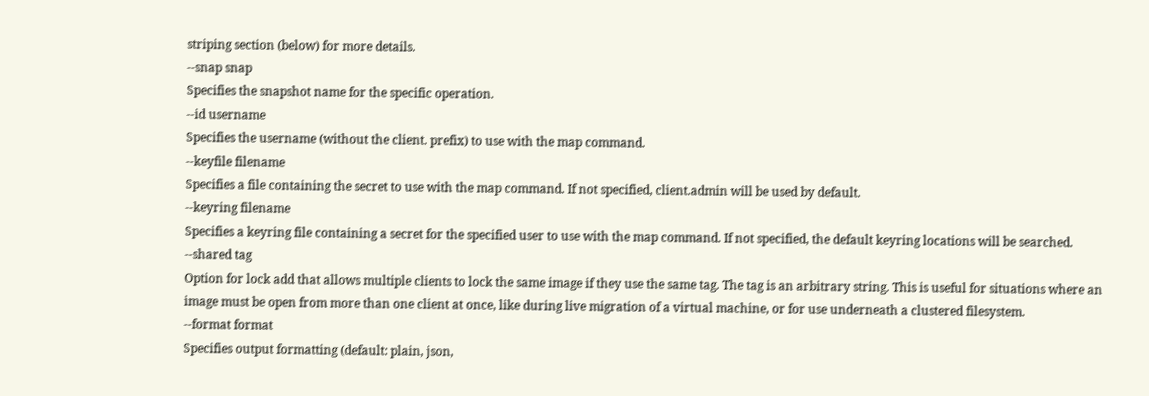striping section (below) for more details.
--snap snap
Specifies the snapshot name for the specific operation.
--id username
Specifies the username (without the client. prefix) to use with the map command.
--keyfile filename
Specifies a file containing the secret to use with the map command. If not specified, client.admin will be used by default.
--keyring filename
Specifies a keyring file containing a secret for the specified user to use with the map command. If not specified, the default keyring locations will be searched.
--shared tag
Option for lock add that allows multiple clients to lock the same image if they use the same tag. The tag is an arbitrary string. This is useful for situations where an image must be open from more than one client at once, like during live migration of a virtual machine, or for use underneath a clustered filesystem.
--format format
Specifies output formatting (default: plain, json,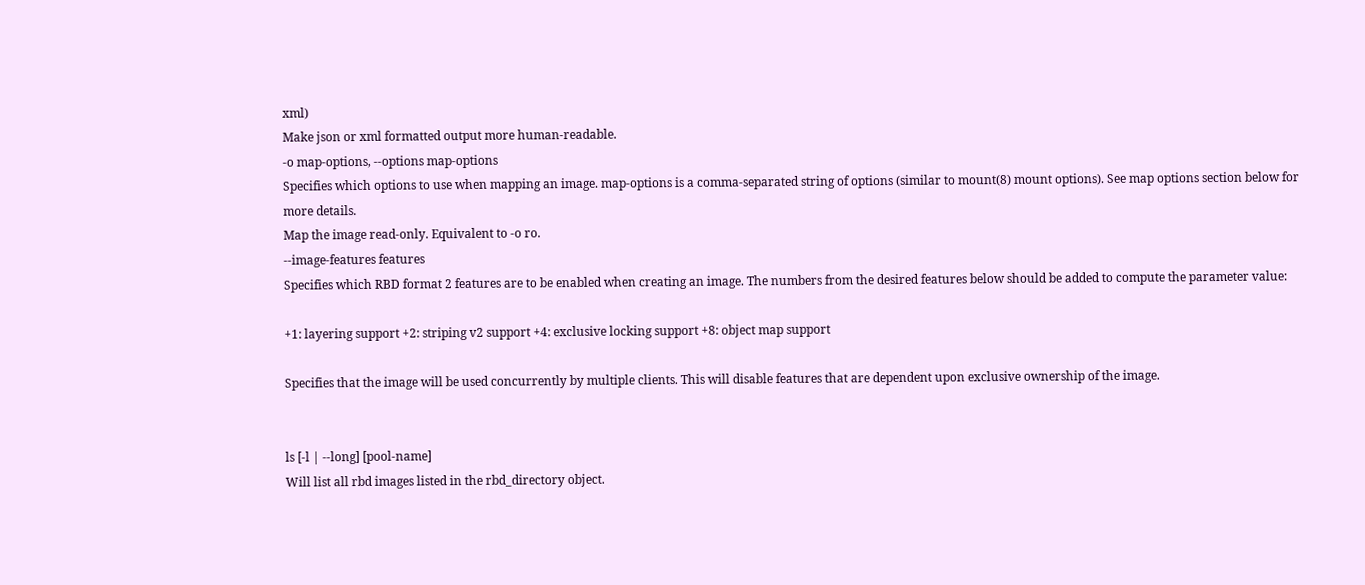xml)
Make json or xml formatted output more human-readable.
-o map-options, --options map-options
Specifies which options to use when mapping an image. map-options is a comma-separated string of options (similar to mount(8) mount options). See map options section below for more details.
Map the image read-only. Equivalent to -o ro.
--image-features features
Specifies which RBD format 2 features are to be enabled when creating an image. The numbers from the desired features below should be added to compute the parameter value:

+1: layering support +2: striping v2 support +4: exclusive locking support +8: object map support

Specifies that the image will be used concurrently by multiple clients. This will disable features that are dependent upon exclusive ownership of the image.


ls [-l | --long] [pool-name]
Will list all rbd images listed in the rbd_directory object.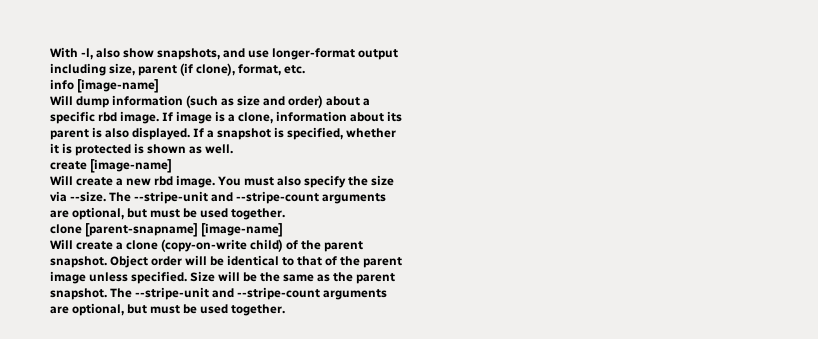With -l, also show snapshots, and use longer-format output including size, parent (if clone), format, etc.
info [image-name]
Will dump information (such as size and order) about a specific rbd image. If image is a clone, information about its parent is also displayed. If a snapshot is specified, whether it is protected is shown as well.
create [image-name]
Will create a new rbd image. You must also specify the size via --size. The --stripe-unit and --stripe-count arguments are optional, but must be used together.
clone [parent-snapname] [image-name]
Will create a clone (copy-on-write child) of the parent snapshot. Object order will be identical to that of the parent image unless specified. Size will be the same as the parent snapshot. The --stripe-unit and --stripe-count arguments are optional, but must be used together.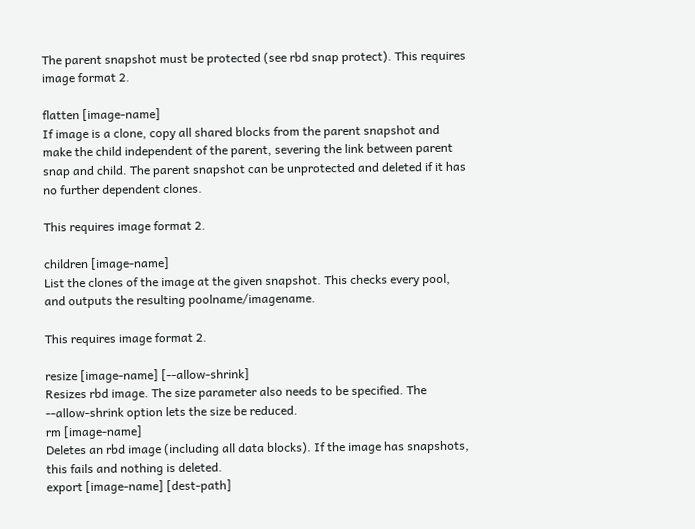The parent snapshot must be protected (see rbd snap protect). This requires image format 2.

flatten [image-name]
If image is a clone, copy all shared blocks from the parent snapshot and make the child independent of the parent, severing the link between parent snap and child. The parent snapshot can be unprotected and deleted if it has no further dependent clones.

This requires image format 2.

children [image-name]
List the clones of the image at the given snapshot. This checks every pool, and outputs the resulting poolname/imagename.

This requires image format 2.

resize [image-name] [--allow-shrink]
Resizes rbd image. The size parameter also needs to be specified. The --allow-shrink option lets the size be reduced.
rm [image-name]
Deletes an rbd image (including all data blocks). If the image has snapshots, this fails and nothing is deleted.
export [image-name] [dest-path]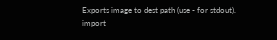Exports image to dest path (use - for stdout).
import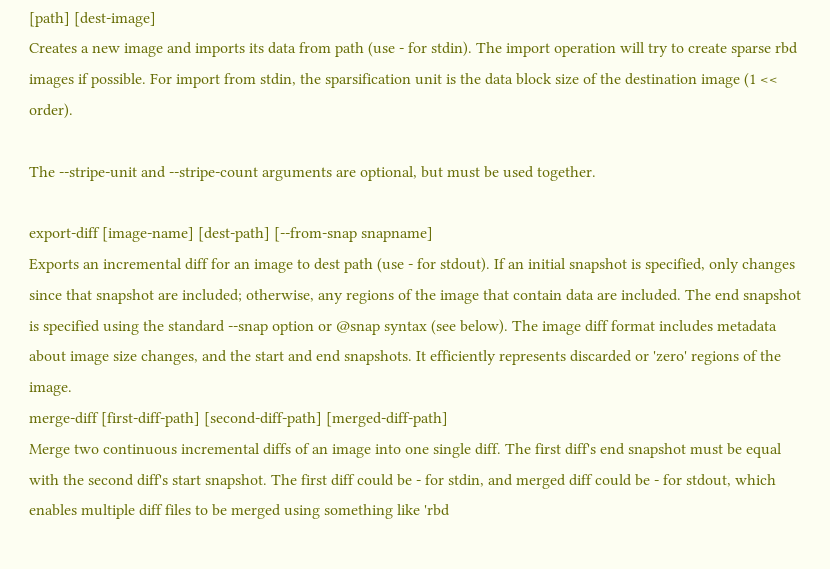[path] [dest-image]
Creates a new image and imports its data from path (use - for stdin). The import operation will try to create sparse rbd images if possible. For import from stdin, the sparsification unit is the data block size of the destination image (1 << order).

The --stripe-unit and --stripe-count arguments are optional, but must be used together.

export-diff [image-name] [dest-path] [--from-snap snapname]
Exports an incremental diff for an image to dest path (use - for stdout). If an initial snapshot is specified, only changes since that snapshot are included; otherwise, any regions of the image that contain data are included. The end snapshot is specified using the standard --snap option or @snap syntax (see below). The image diff format includes metadata about image size changes, and the start and end snapshots. It efficiently represents discarded or 'zero' regions of the image.
merge-diff [first-diff-path] [second-diff-path] [merged-diff-path]
Merge two continuous incremental diffs of an image into one single diff. The first diff's end snapshot must be equal with the second diff's start snapshot. The first diff could be - for stdin, and merged diff could be - for stdout, which enables multiple diff files to be merged using something like 'rbd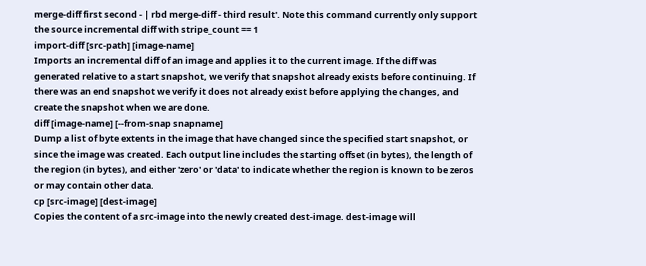merge-diff first second - | rbd merge-diff - third result'. Note this command currently only support the source incremental diff with stripe_count == 1
import-diff [src-path] [image-name]
Imports an incremental diff of an image and applies it to the current image. If the diff was generated relative to a start snapshot, we verify that snapshot already exists before continuing. If there was an end snapshot we verify it does not already exist before applying the changes, and create the snapshot when we are done.
diff [image-name] [--from-snap snapname]
Dump a list of byte extents in the image that have changed since the specified start snapshot, or since the image was created. Each output line includes the starting offset (in bytes), the length of the region (in bytes), and either 'zero' or 'data' to indicate whether the region is known to be zeros or may contain other data.
cp [src-image] [dest-image]
Copies the content of a src-image into the newly created dest-image. dest-image will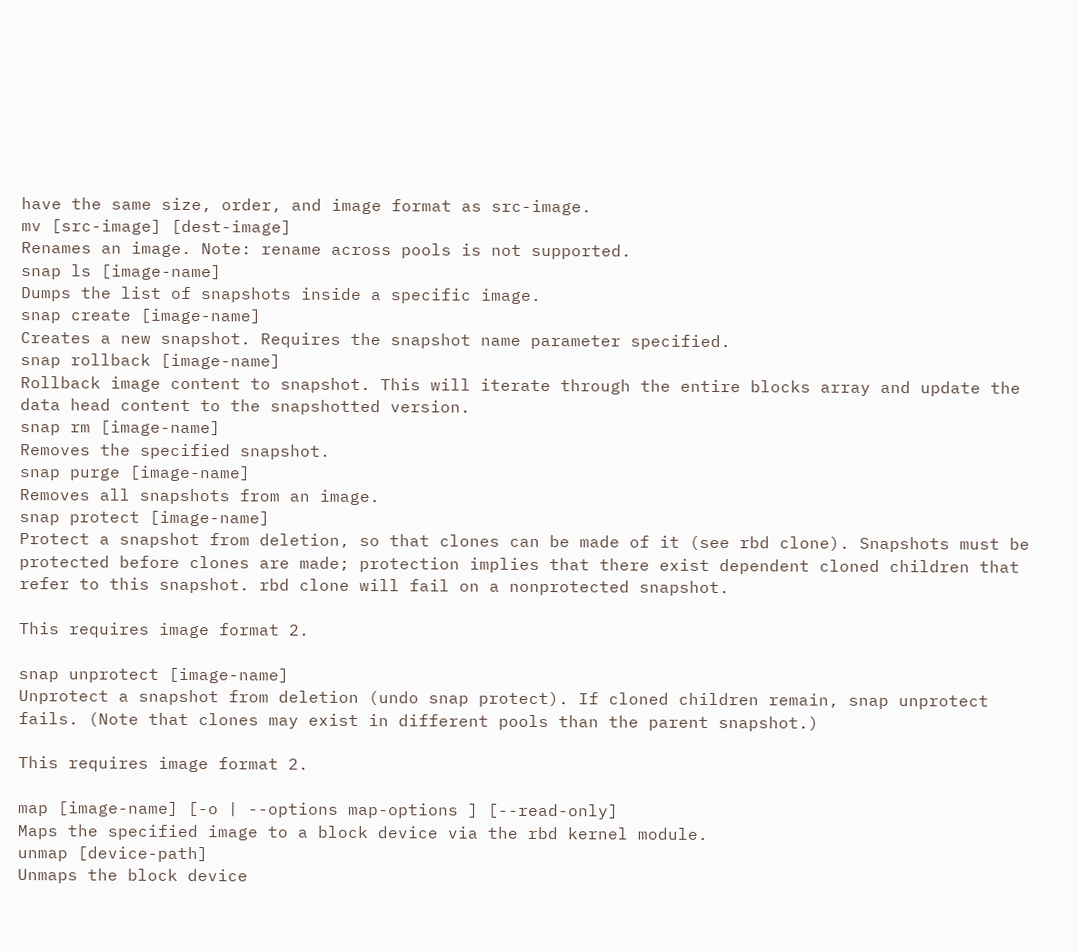have the same size, order, and image format as src-image.
mv [src-image] [dest-image]
Renames an image. Note: rename across pools is not supported.
snap ls [image-name]
Dumps the list of snapshots inside a specific image.
snap create [image-name]
Creates a new snapshot. Requires the snapshot name parameter specified.
snap rollback [image-name]
Rollback image content to snapshot. This will iterate through the entire blocks array and update the data head content to the snapshotted version.
snap rm [image-name]
Removes the specified snapshot.
snap purge [image-name]
Removes all snapshots from an image.
snap protect [image-name]
Protect a snapshot from deletion, so that clones can be made of it (see rbd clone). Snapshots must be protected before clones are made; protection implies that there exist dependent cloned children that refer to this snapshot. rbd clone will fail on a nonprotected snapshot.

This requires image format 2.

snap unprotect [image-name]
Unprotect a snapshot from deletion (undo snap protect). If cloned children remain, snap unprotect fails. (Note that clones may exist in different pools than the parent snapshot.)

This requires image format 2.

map [image-name] [-o | --options map-options ] [--read-only]
Maps the specified image to a block device via the rbd kernel module.
unmap [device-path]
Unmaps the block device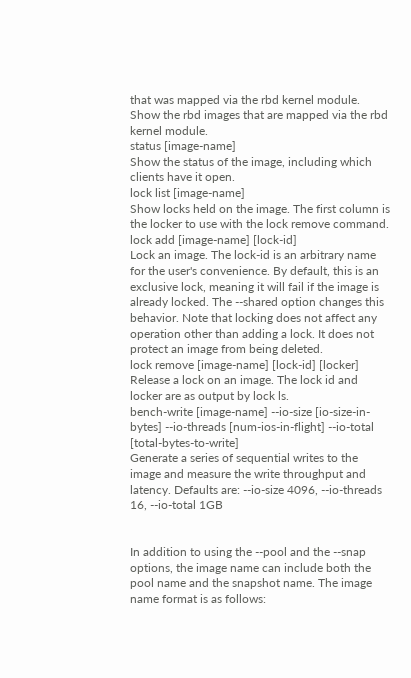that was mapped via the rbd kernel module.
Show the rbd images that are mapped via the rbd kernel module.
status [image-name]
Show the status of the image, including which clients have it open.
lock list [image-name]
Show locks held on the image. The first column is the locker to use with the lock remove command.
lock add [image-name] [lock-id]
Lock an image. The lock-id is an arbitrary name for the user's convenience. By default, this is an exclusive lock, meaning it will fail if the image is already locked. The --shared option changes this behavior. Note that locking does not affect any operation other than adding a lock. It does not protect an image from being deleted.
lock remove [image-name] [lock-id] [locker]
Release a lock on an image. The lock id and locker are as output by lock ls.
bench-write [image-name] --io-size [io-size-in-bytes] --io-threads [num-ios-in-flight] --io-total [total-bytes-to-write]
Generate a series of sequential writes to the image and measure the write throughput and latency. Defaults are: --io-size 4096, --io-threads 16, --io-total 1GB


In addition to using the --pool and the --snap options, the image name can include both the pool name and the snapshot name. The image name format is as follows: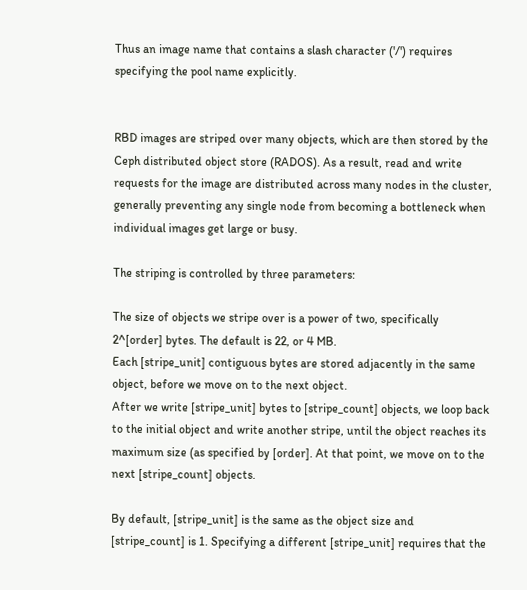Thus an image name that contains a slash character ('/') requires specifying the pool name explicitly.


RBD images are striped over many objects, which are then stored by the Ceph distributed object store (RADOS). As a result, read and write requests for the image are distributed across many nodes in the cluster, generally preventing any single node from becoming a bottleneck when individual images get large or busy.

The striping is controlled by three parameters:

The size of objects we stripe over is a power of two, specifically 2^[order] bytes. The default is 22, or 4 MB.
Each [stripe_unit] contiguous bytes are stored adjacently in the same object, before we move on to the next object.
After we write [stripe_unit] bytes to [stripe_count] objects, we loop back to the initial object and write another stripe, until the object reaches its maximum size (as specified by [order]. At that point, we move on to the next [stripe_count] objects.

By default, [stripe_unit] is the same as the object size and [stripe_count] is 1. Specifying a different [stripe_unit] requires that the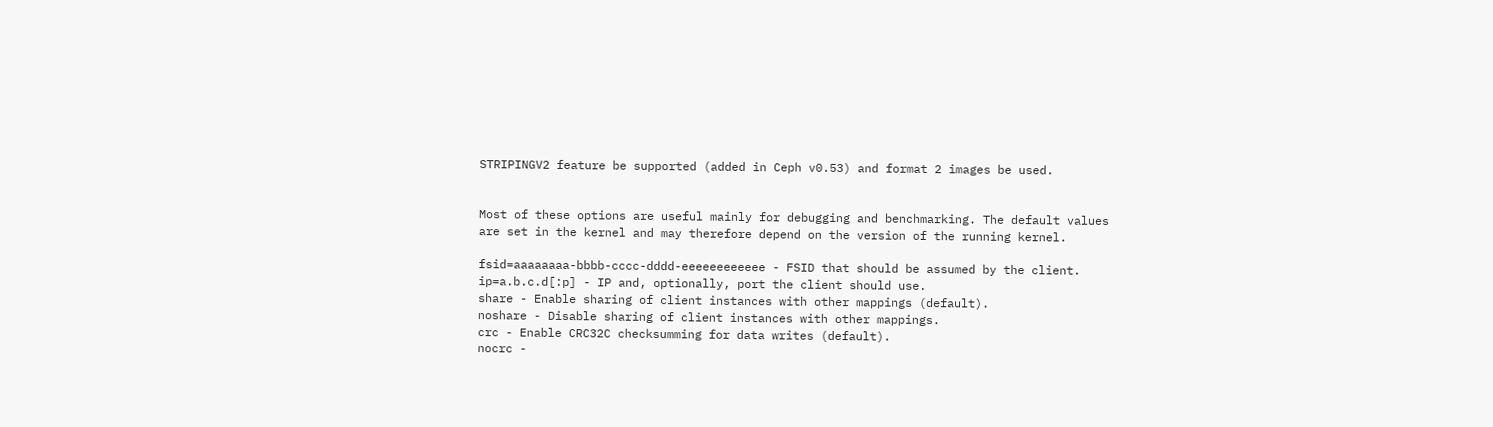STRIPINGV2 feature be supported (added in Ceph v0.53) and format 2 images be used.


Most of these options are useful mainly for debugging and benchmarking. The default values are set in the kernel and may therefore depend on the version of the running kernel.

fsid=aaaaaaaa-bbbb-cccc-dddd-eeeeeeeeeeee - FSID that should be assumed by the client.
ip=a.b.c.d[:p] - IP and, optionally, port the client should use.
share - Enable sharing of client instances with other mappings (default).
noshare - Disable sharing of client instances with other mappings.
crc - Enable CRC32C checksumming for data writes (default).
nocrc -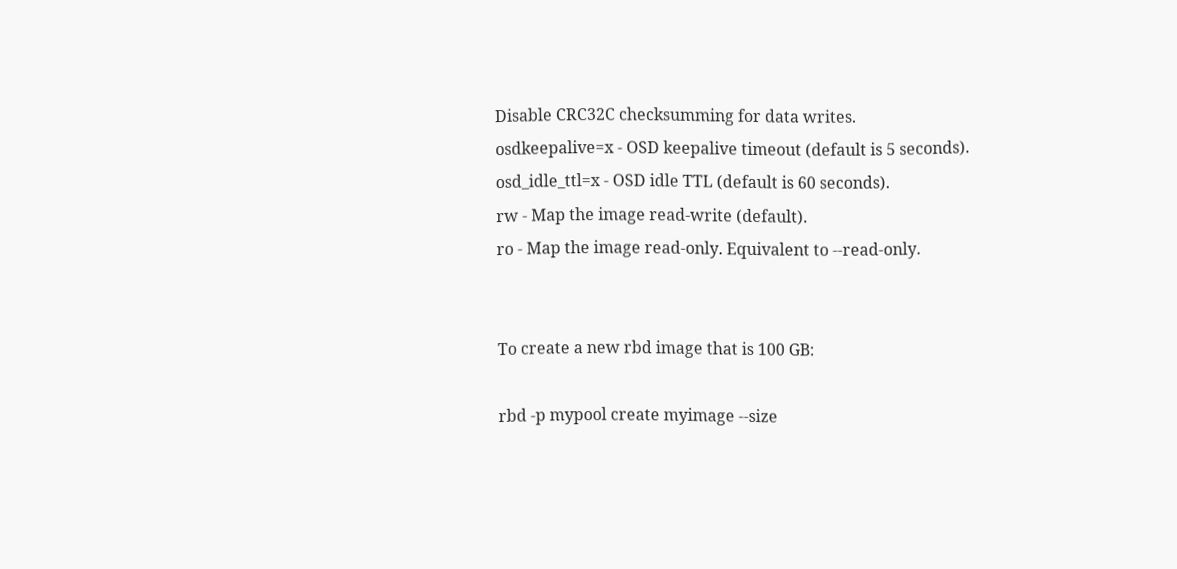Disable CRC32C checksumming for data writes.
osdkeepalive=x - OSD keepalive timeout (default is 5 seconds).
osd_idle_ttl=x - OSD idle TTL (default is 60 seconds).
rw - Map the image read-write (default).
ro - Map the image read-only. Equivalent to --read-only.


To create a new rbd image that is 100 GB:

rbd -p mypool create myimage --size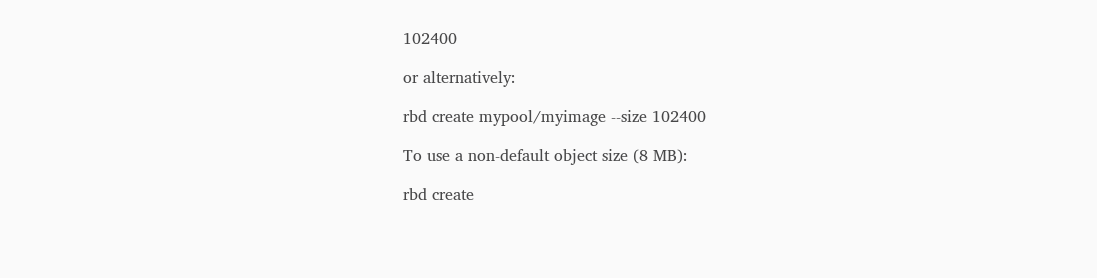102400

or alternatively:

rbd create mypool/myimage --size 102400

To use a non-default object size (8 MB):

rbd create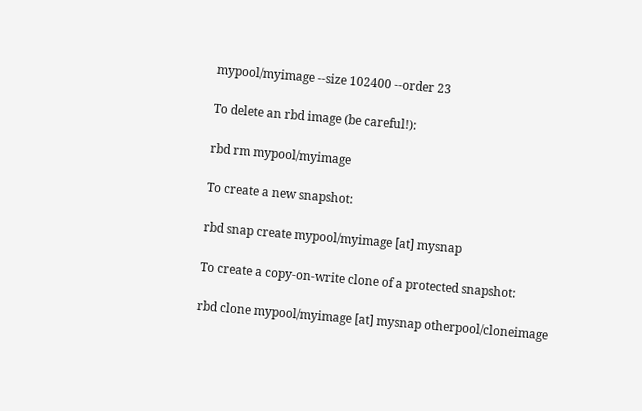mypool/myimage --size 102400 --order 23

To delete an rbd image (be careful!):

rbd rm mypool/myimage

To create a new snapshot:

rbd snap create mypool/myimage [at] mysnap

To create a copy-on-write clone of a protected snapshot:

rbd clone mypool/myimage [at] mysnap otherpool/cloneimage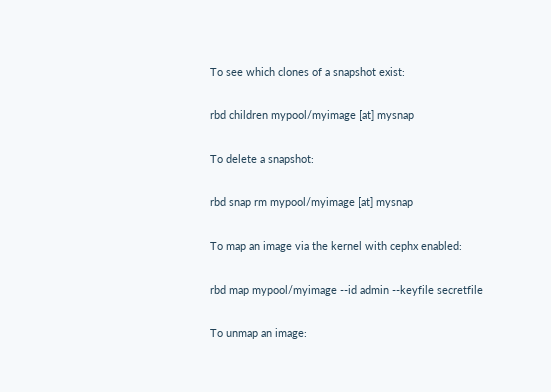To see which clones of a snapshot exist:

rbd children mypool/myimage [at] mysnap

To delete a snapshot:

rbd snap rm mypool/myimage [at] mysnap

To map an image via the kernel with cephx enabled:

rbd map mypool/myimage --id admin --keyfile secretfile

To unmap an image: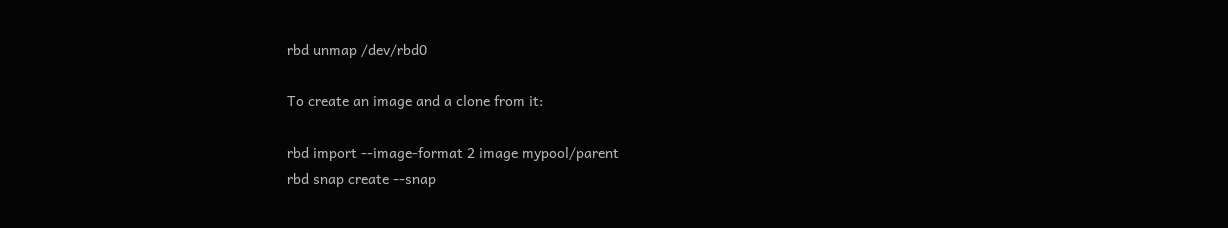rbd unmap /dev/rbd0

To create an image and a clone from it:

rbd import --image-format 2 image mypool/parent
rbd snap create --snap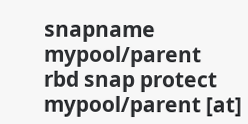snapname mypool/parent
rbd snap protect mypool/parent [at]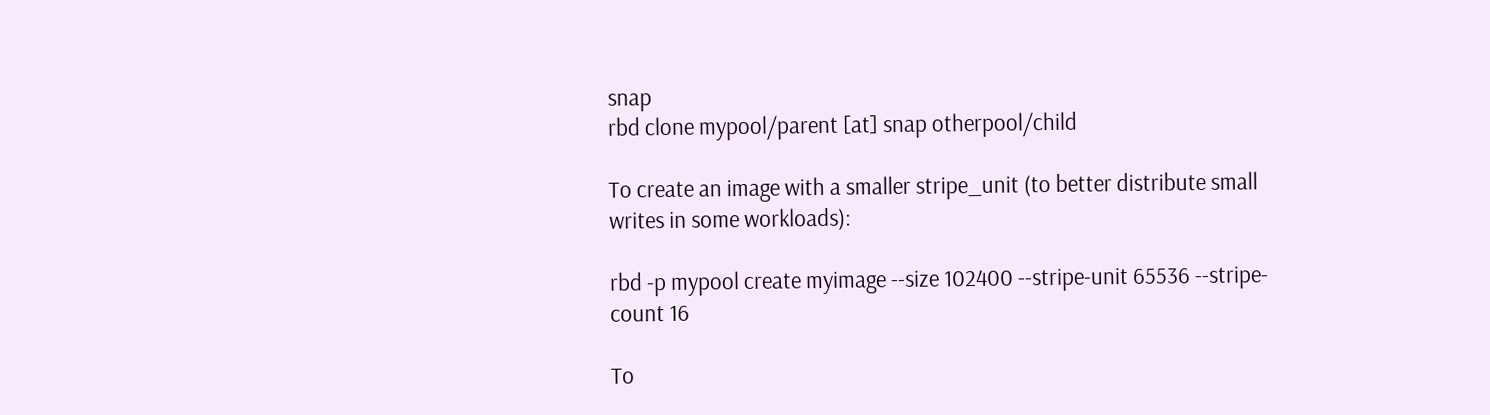snap
rbd clone mypool/parent [at] snap otherpool/child

To create an image with a smaller stripe_unit (to better distribute small writes in some workloads):

rbd -p mypool create myimage --size 102400 --stripe-unit 65536 --stripe-count 16

To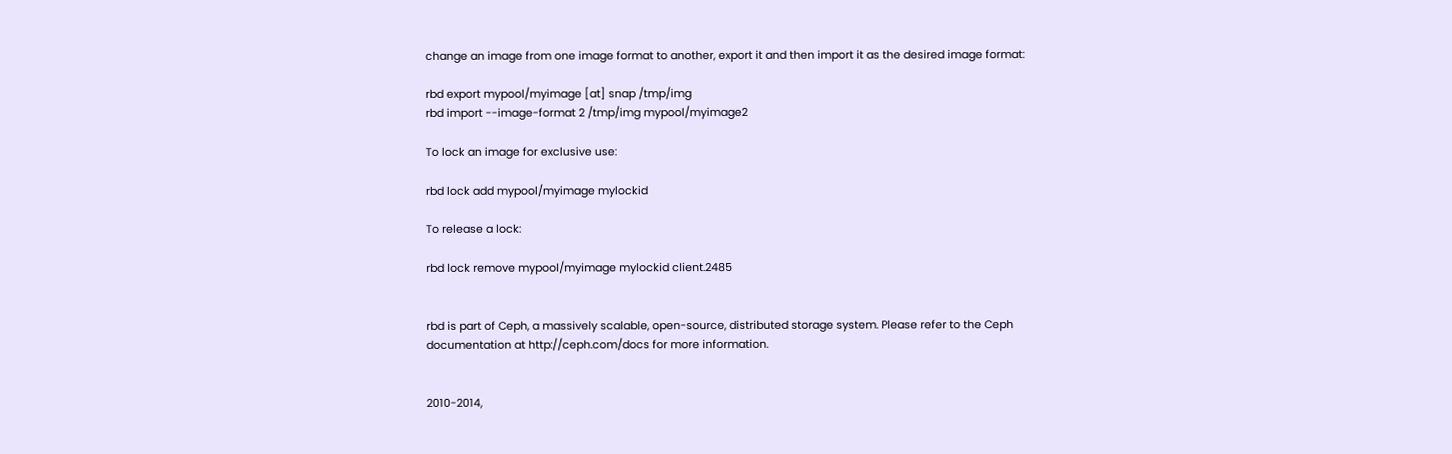change an image from one image format to another, export it and then import it as the desired image format:

rbd export mypool/myimage [at] snap /tmp/img
rbd import --image-format 2 /tmp/img mypool/myimage2

To lock an image for exclusive use:

rbd lock add mypool/myimage mylockid

To release a lock:

rbd lock remove mypool/myimage mylockid client.2485


rbd is part of Ceph, a massively scalable, open-source, distributed storage system. Please refer to the Ceph documentation at http://ceph.com/docs for more information.


2010-2014,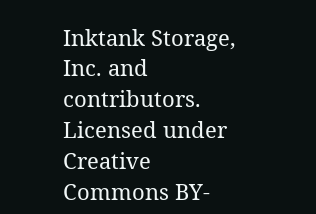Inktank Storage, Inc. and contributors. Licensed under Creative Commons BY-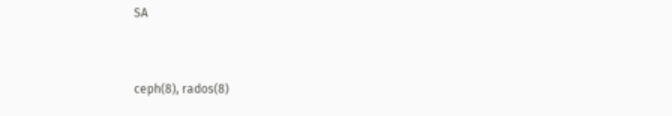SA


ceph(8), rados(8)